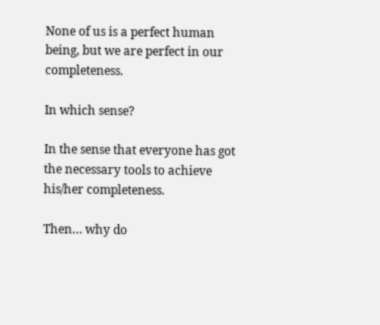None of us is a perfect human being, but we are perfect in our completeness.

In which sense?

In the sense that everyone has got the necessary tools to achieve his/her completeness.

Then… why do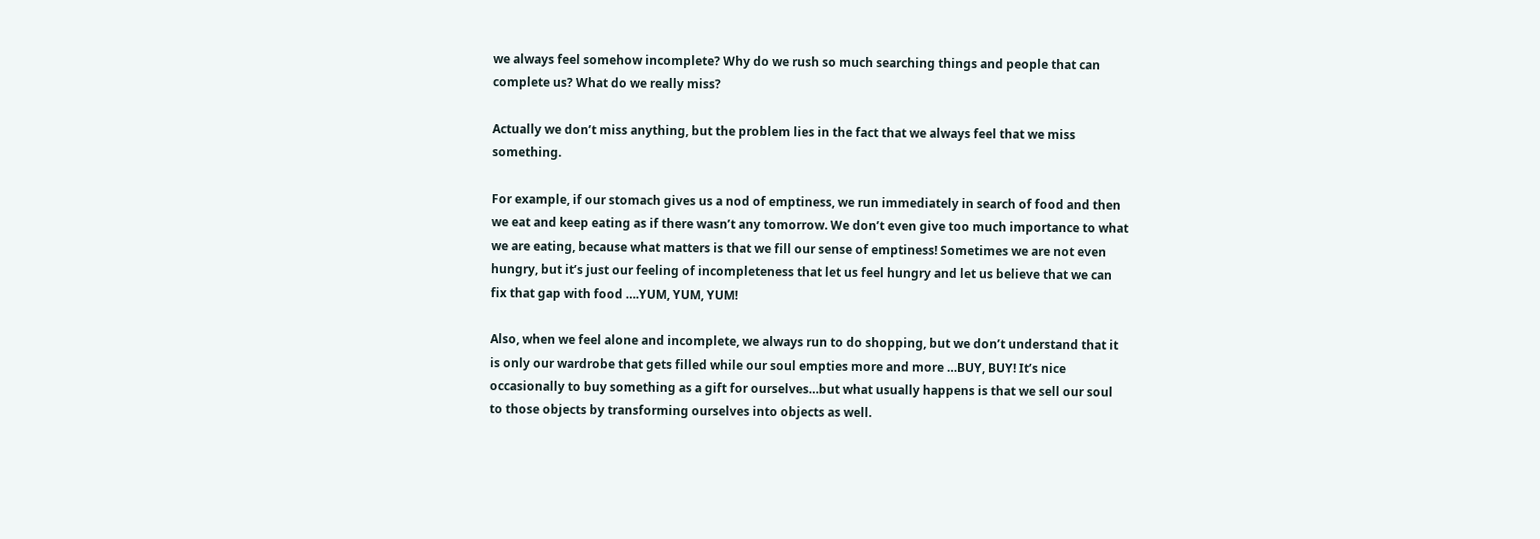we always feel somehow incomplete? Why do we rush so much searching things and people that can complete us? What do we really miss?

Actually we don’t miss anything, but the problem lies in the fact that we always feel that we miss something.

For example, if our stomach gives us a nod of emptiness, we run immediately in search of food and then we eat and keep eating as if there wasn’t any tomorrow. We don’t even give too much importance to what we are eating, because what matters is that we fill our sense of emptiness! Sometimes we are not even hungry, but it’s just our feeling of incompleteness that let us feel hungry and let us believe that we can fix that gap with food ….YUM, YUM, YUM!

Also, when we feel alone and incomplete, we always run to do shopping, but we don’t understand that it is only our wardrobe that gets filled while our soul empties more and more …BUY, BUY! It’s nice occasionally to buy something as a gift for ourselves…but what usually happens is that we sell our soul to those objects by transforming ourselves into objects as well.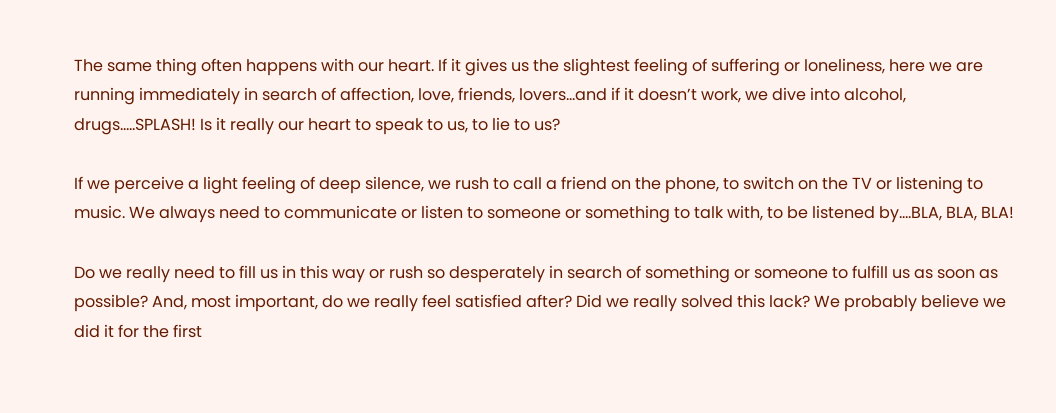The same thing often happens with our heart. If it gives us the slightest feeling of suffering or loneliness, here we are running immediately in search of affection, love, friends, lovers…and if it doesn’t work, we dive into alcohol, drugs…..SPLASH! Is it really our heart to speak to us, to lie to us?

If we perceive a light feeling of deep silence, we rush to call a friend on the phone, to switch on the TV or listening to music. We always need to communicate or listen to someone or something to talk with, to be listened by….BLA, BLA, BLA!

Do we really need to fill us in this way or rush so desperately in search of something or someone to fulfill us as soon as possible? And, most important, do we really feel satisfied after? Did we really solved this lack? We probably believe we did it for the first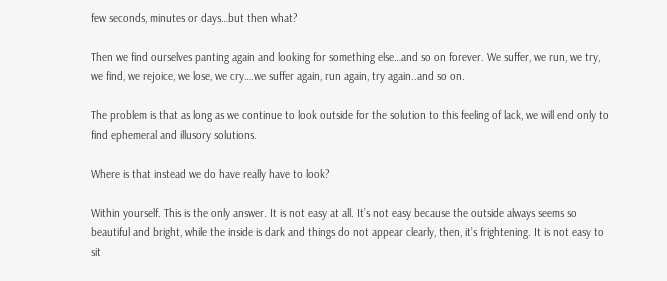few seconds, minutes or days…but then what?

Then we find ourselves panting again and looking for something else…and so on forever. We suffer, we run, we try, we find, we rejoice, we lose, we cry….we suffer again, run again, try again..and so on.

The problem is that as long as we continue to look outside for the solution to this feeling of lack, we will end only to find ephemeral and illusory solutions.

Where is that instead we do have really have to look?

Within yourself. This is the only answer. It is not easy at all. It’s not easy because the outside always seems so beautiful and bright, while the inside is dark and things do not appear clearly, then, it’s frightening. It is not easy to sit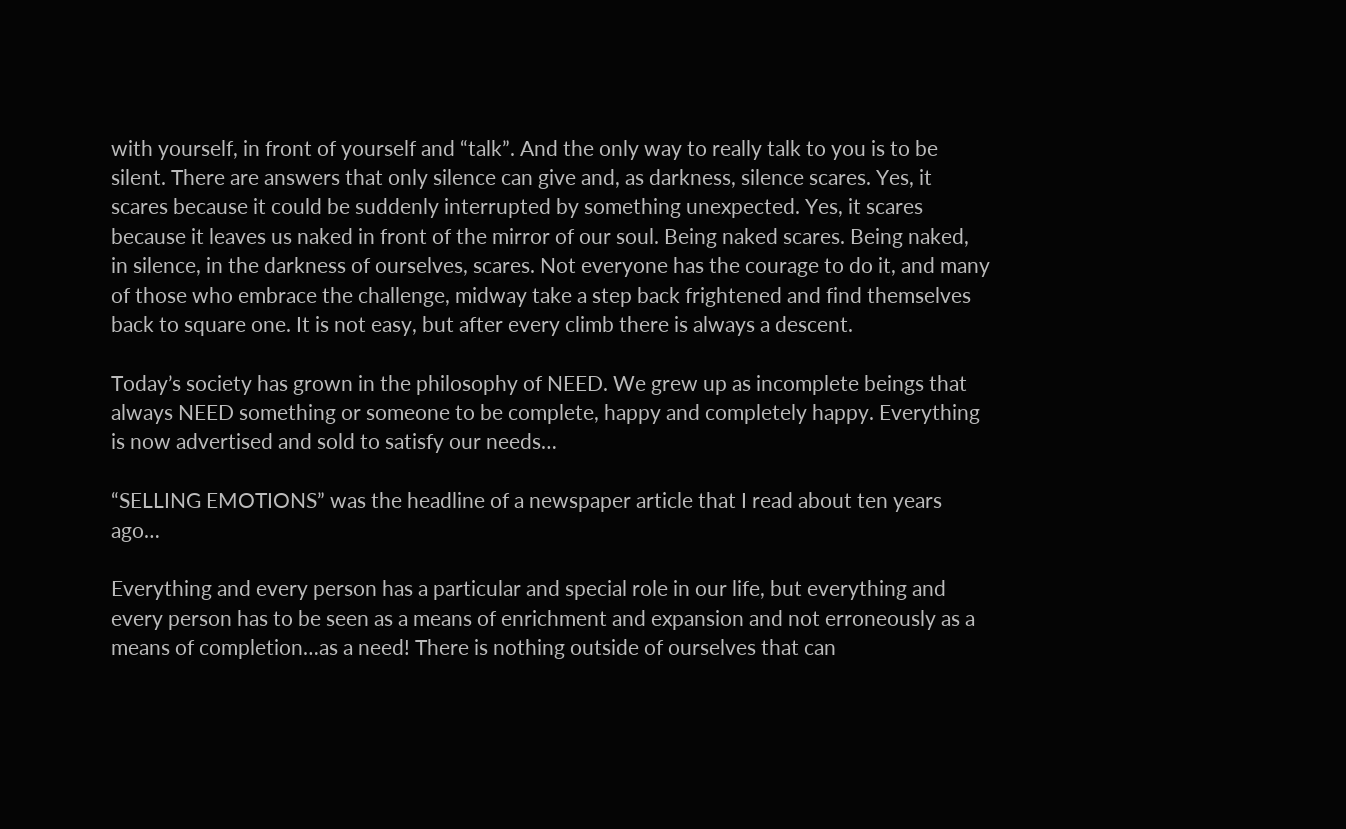with yourself, in front of yourself and “talk”. And the only way to really talk to you is to be silent. There are answers that only silence can give and, as darkness, silence scares. Yes, it scares because it could be suddenly interrupted by something unexpected. Yes, it scares because it leaves us naked in front of the mirror of our soul. Being naked scares. Being naked, in silence, in the darkness of ourselves, scares. Not everyone has the courage to do it, and many of those who embrace the challenge, midway take a step back frightened and find themselves back to square one. It is not easy, but after every climb there is always a descent.

Today’s society has grown in the philosophy of NEED. We grew up as incomplete beings that always NEED something or someone to be complete, happy and completely happy. Everything is now advertised and sold to satisfy our needs…

“SELLING EMOTIONS” was the headline of a newspaper article that I read about ten years ago…

Everything and every person has a particular and special role in our life, but everything and every person has to be seen as a means of enrichment and expansion and not erroneously as a means of completion…as a need! There is nothing outside of ourselves that can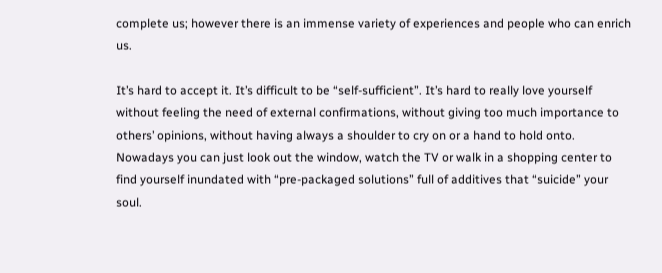complete us; however there is an immense variety of experiences and people who can enrich us.

It’s hard to accept it. It’s difficult to be “self-sufficient”. It’s hard to really love yourself without feeling the need of external confirmations, without giving too much importance to others’ opinions, without having always a shoulder to cry on or a hand to hold onto. Nowadays you can just look out the window, watch the TV or walk in a shopping center to find yourself inundated with “pre-packaged solutions” full of additives that “suicide” your soul.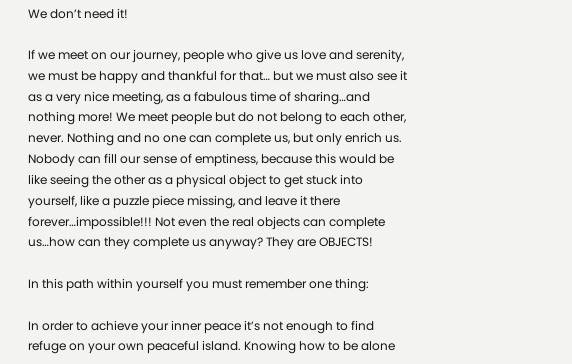We don’t need it!

If we meet on our journey, people who give us love and serenity, we must be happy and thankful for that… but we must also see it as a very nice meeting, as a fabulous time of sharing…and nothing more! We meet people but do not belong to each other, never. Nothing and no one can complete us, but only enrich us. Nobody can fill our sense of emptiness, because this would be like seeing the other as a physical object to get stuck into yourself, like a puzzle piece missing, and leave it there forever…impossible!!! Not even the real objects can complete us…how can they complete us anyway? They are OBJECTS!

In this path within yourself you must remember one thing:

In order to achieve your inner peace it’s not enough to find refuge on your own peaceful island. Knowing how to be alone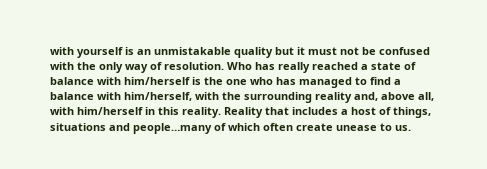with yourself is an unmistakable quality but it must not be confused with the only way of resolution. Who has really reached a state of balance with him/herself is the one who has managed to find a balance with him/herself, with the surrounding reality and, above all, with him/herself in this reality. Reality that includes a host of things, situations and people…many of which often create unease to us.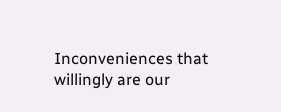Inconveniences that willingly are our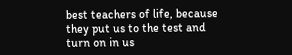best teachers of life, because they put us to the test and turn on in us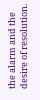the alarm and the desire of resolution.